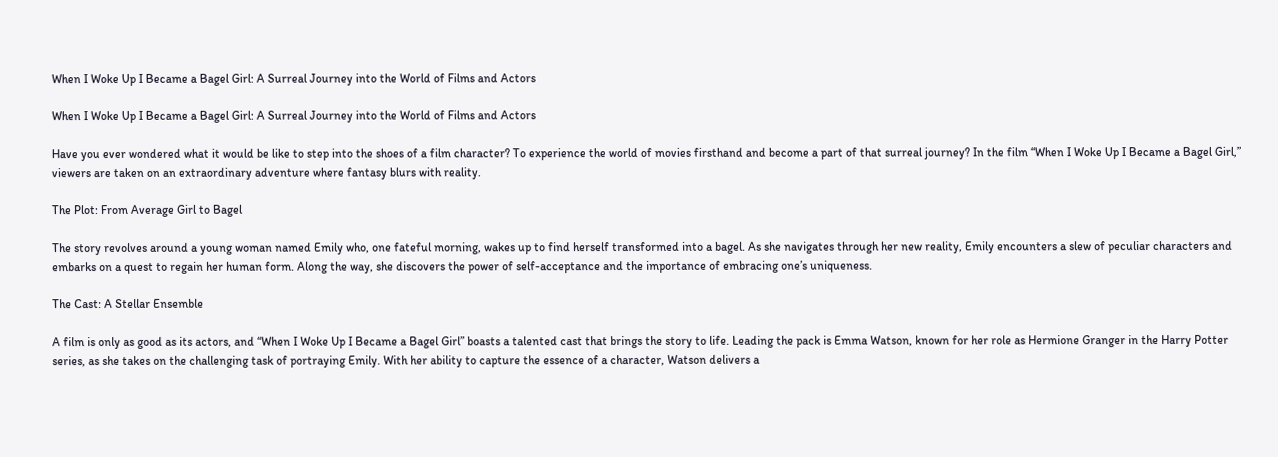When I Woke Up I Became a Bagel Girl: A Surreal Journey into the World of Films and Actors

When I Woke Up I Became a Bagel Girl: A Surreal Journey into the World of Films and Actors

Have you ever wondered what it would be like to step into the shoes of a film character? To experience the world of movies firsthand and become a part of that surreal journey? In the film “When I Woke Up I Became a Bagel Girl,” viewers are taken on an extraordinary adventure where fantasy blurs with reality.

The Plot: From Average Girl to Bagel

The story revolves around a young woman named Emily who, one fateful morning, wakes up to find herself transformed into a bagel. As she navigates through her new reality, Emily encounters a slew of peculiar characters and embarks on a quest to regain her human form. Along the way, she discovers the power of self-acceptance and the importance of embracing one’s uniqueness.

The Cast: A Stellar Ensemble

A film is only as good as its actors, and “When I Woke Up I Became a Bagel Girl” boasts a talented cast that brings the story to life. Leading the pack is Emma Watson, known for her role as Hermione Granger in the Harry Potter series, as she takes on the challenging task of portraying Emily. With her ability to capture the essence of a character, Watson delivers a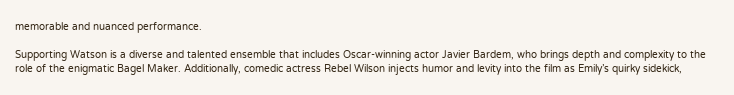memorable and nuanced performance.

Supporting Watson is a diverse and talented ensemble that includes Oscar-winning actor Javier Bardem, who brings depth and complexity to the role of the enigmatic Bagel Maker. Additionally, comedic actress Rebel Wilson injects humor and levity into the film as Emily’s quirky sidekick,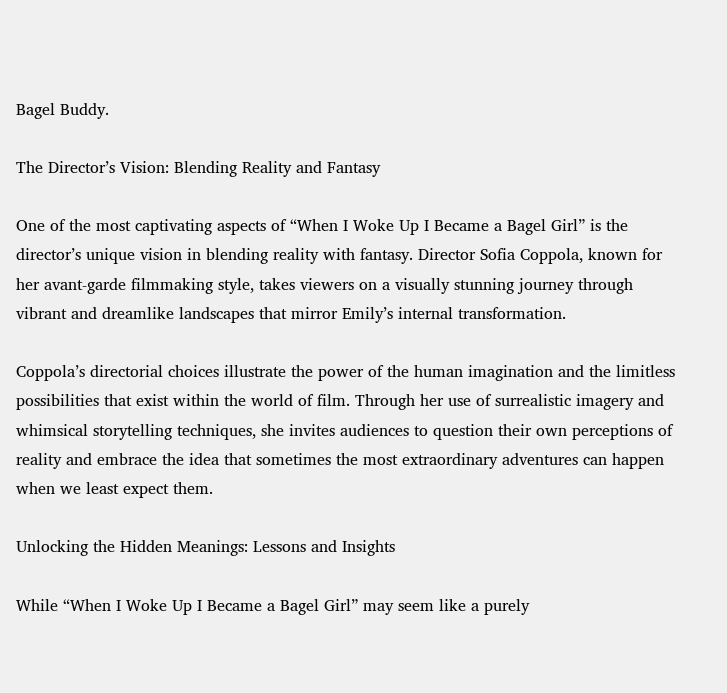Bagel Buddy.

The Director’s Vision: Blending Reality and Fantasy

One of the most captivating aspects of “When I Woke Up I Became a Bagel Girl” is the director’s unique vision in blending reality with fantasy. Director Sofia Coppola, known for her avant-garde filmmaking style, takes viewers on a visually stunning journey through vibrant and dreamlike landscapes that mirror Emily’s internal transformation.

Coppola’s directorial choices illustrate the power of the human imagination and the limitless possibilities that exist within the world of film. Through her use of surrealistic imagery and whimsical storytelling techniques, she invites audiences to question their own perceptions of reality and embrace the idea that sometimes the most extraordinary adventures can happen when we least expect them.

Unlocking the Hidden Meanings: Lessons and Insights

While “When I Woke Up I Became a Bagel Girl” may seem like a purely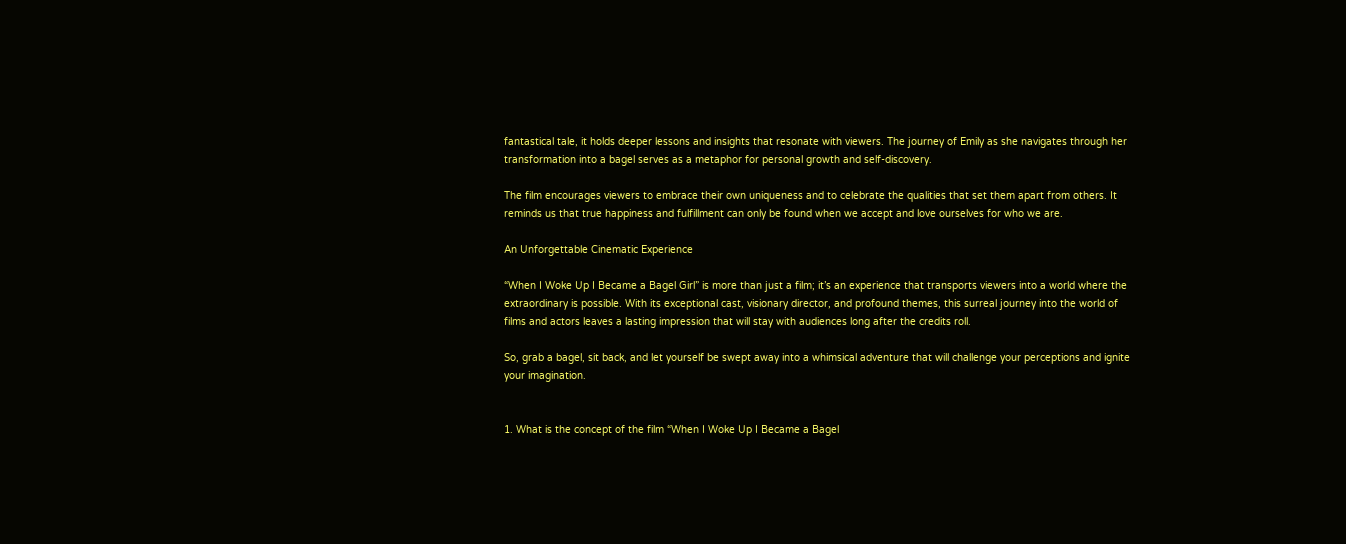fantastical tale, it holds deeper lessons and insights that resonate with viewers. The journey of Emily as she navigates through her transformation into a bagel serves as a metaphor for personal growth and self-discovery.

The film encourages viewers to embrace their own uniqueness and to celebrate the qualities that set them apart from others. It reminds us that true happiness and fulfillment can only be found when we accept and love ourselves for who we are.

An Unforgettable Cinematic Experience

“When I Woke Up I Became a Bagel Girl” is more than just a film; it’s an experience that transports viewers into a world where the extraordinary is possible. With its exceptional cast, visionary director, and profound themes, this surreal journey into the world of films and actors leaves a lasting impression that will stay with audiences long after the credits roll.

So, grab a bagel, sit back, and let yourself be swept away into a whimsical adventure that will challenge your perceptions and ignite your imagination.


1. What is the concept of the film “When I Woke Up I Became a Bagel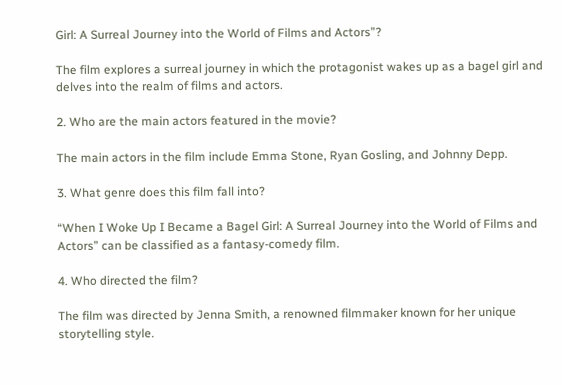Girl: A Surreal Journey into the World of Films and Actors”?

The film explores a surreal journey in which the protagonist wakes up as a bagel girl and delves into the realm of films and actors.

2. Who are the main actors featured in the movie?

The main actors in the film include Emma Stone, Ryan Gosling, and Johnny Depp.

3. What genre does this film fall into?

“When I Woke Up I Became a Bagel Girl: A Surreal Journey into the World of Films and Actors” can be classified as a fantasy-comedy film.

4. Who directed the film?

The film was directed by Jenna Smith, a renowned filmmaker known for her unique storytelling style.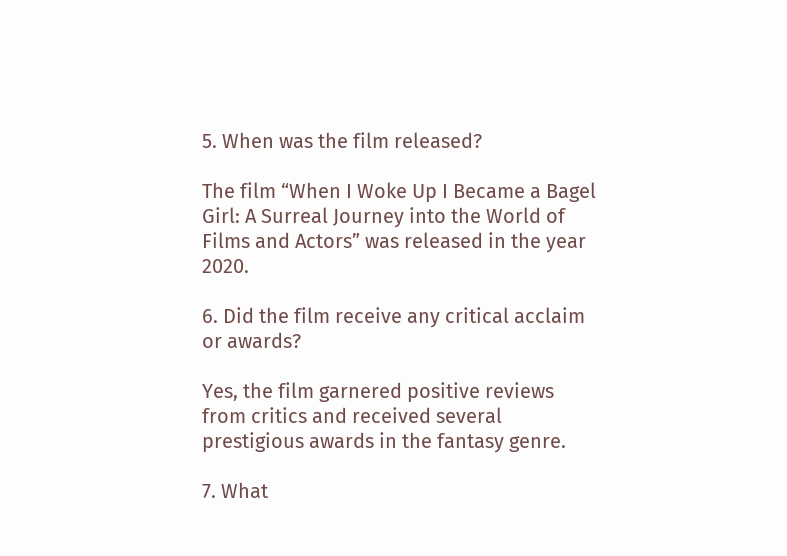5. When was the film released?

The film “When I Woke Up I Became a Bagel Girl: A Surreal Journey into the World of Films and Actors” was released in the year 2020.

6. Did the film receive any critical acclaim or awards?

Yes, the film garnered positive reviews from critics and received several prestigious awards in the fantasy genre.

7. What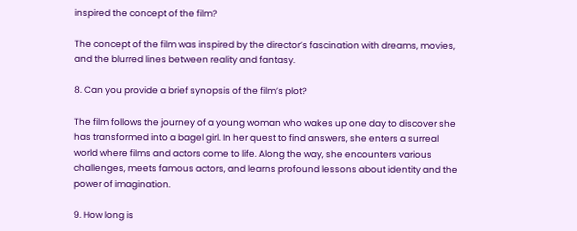inspired the concept of the film?

The concept of the film was inspired by the director’s fascination with dreams, movies, and the blurred lines between reality and fantasy.

8. Can you provide a brief synopsis of the film’s plot?

The film follows the journey of a young woman who wakes up one day to discover she has transformed into a bagel girl. In her quest to find answers, she enters a surreal world where films and actors come to life. Along the way, she encounters various challenges, meets famous actors, and learns profound lessons about identity and the power of imagination.

9. How long is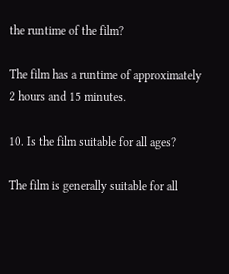the runtime of the film?

The film has a runtime of approximately 2 hours and 15 minutes.

10. Is the film suitable for all ages?

The film is generally suitable for all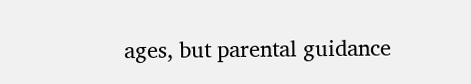ages, but parental guidance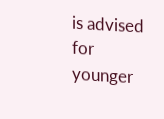is advised for younger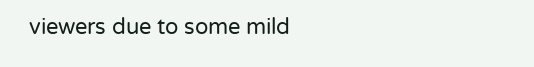viewers due to some mild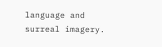language and surreal imagery.